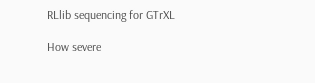RLlib sequencing for GTrXL

How severe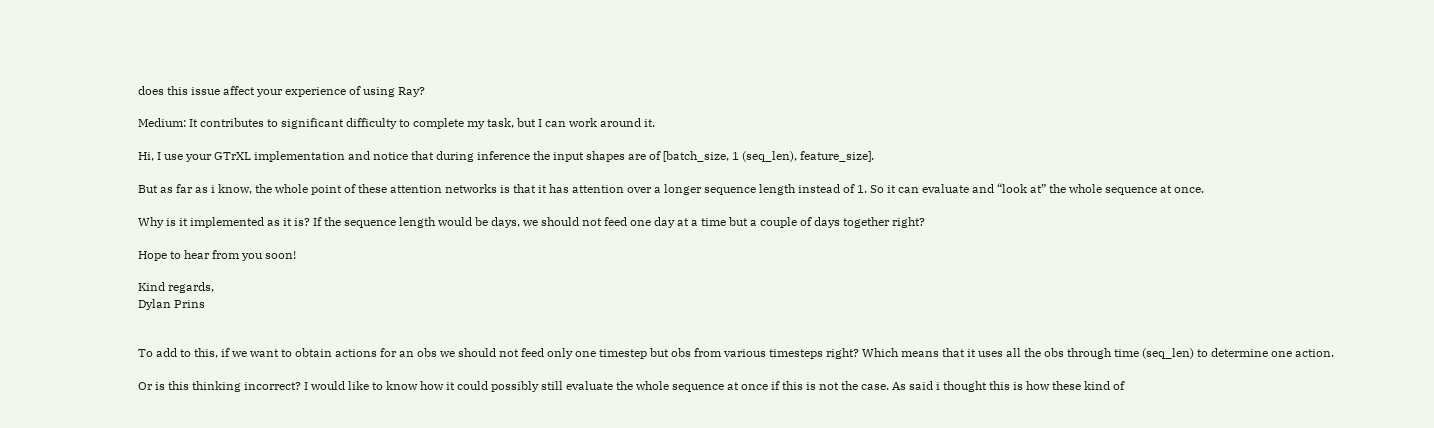does this issue affect your experience of using Ray?

Medium: It contributes to significant difficulty to complete my task, but I can work around it.

Hi, I use your GTrXL implementation and notice that during inference the input shapes are of [batch_size, 1 (seq_len), feature_size].

But as far as i know, the whole point of these attention networks is that it has attention over a longer sequence length instead of 1. So it can evaluate and “look at” the whole sequence at once.

Why is it implemented as it is? If the sequence length would be days, we should not feed one day at a time but a couple of days together right?

Hope to hear from you soon!

Kind regards,
Dylan Prins


To add to this, if we want to obtain actions for an obs we should not feed only one timestep but obs from various timesteps right? Which means that it uses all the obs through time (seq_len) to determine one action.

Or is this thinking incorrect? I would like to know how it could possibly still evaluate the whole sequence at once if this is not the case. As said i thought this is how these kind of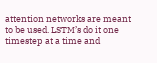attention networks are meant to be used. LSTM’s do it one timestep at a time and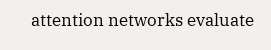attention networks evaluate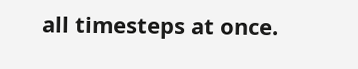all timesteps at once.